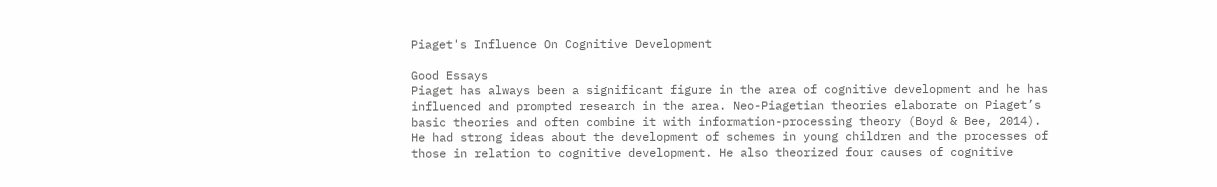Piaget's Influence On Cognitive Development

Good Essays
Piaget has always been a significant figure in the area of cognitive development and he has influenced and prompted research in the area. Neo-Piagetian theories elaborate on Piaget’s basic theories and often combine it with information-processing theory (Boyd & Bee, 2014). He had strong ideas about the development of schemes in young children and the processes of those in relation to cognitive development. He also theorized four causes of cognitive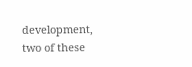development, two of these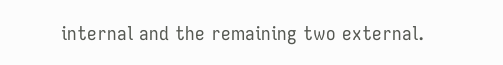internal and the remaining two external.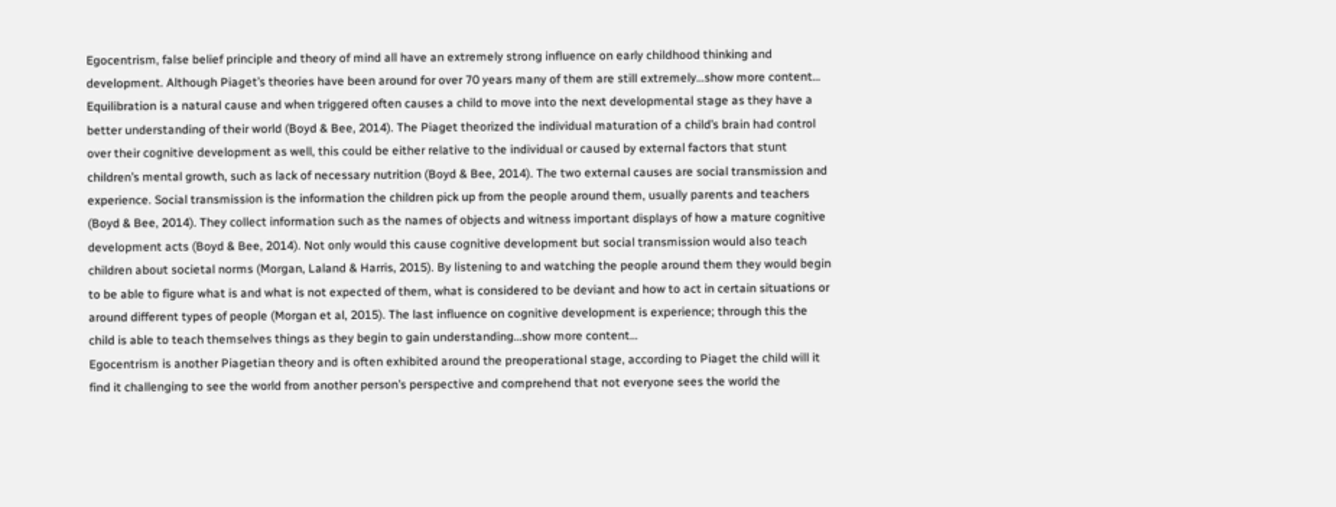Egocentrism, false belief principle and theory of mind all have an extremely strong influence on early childhood thinking and development. Although Piaget’s theories have been around for over 70 years many of them are still extremely…show more content…
Equilibration is a natural cause and when triggered often causes a child to move into the next developmental stage as they have a better understanding of their world (Boyd & Bee, 2014). The Piaget theorized the individual maturation of a child’s brain had control over their cognitive development as well, this could be either relative to the individual or caused by external factors that stunt children’s mental growth, such as lack of necessary nutrition (Boyd & Bee, 2014). The two external causes are social transmission and experience. Social transmission is the information the children pick up from the people around them, usually parents and teachers (Boyd & Bee, 2014). They collect information such as the names of objects and witness important displays of how a mature cognitive development acts (Boyd & Bee, 2014). Not only would this cause cognitive development but social transmission would also teach children about societal norms (Morgan, Laland & Harris, 2015). By listening to and watching the people around them they would begin to be able to figure what is and what is not expected of them, what is considered to be deviant and how to act in certain situations or around different types of people (Morgan et al, 2015). The last influence on cognitive development is experience; through this the child is able to teach themselves things as they begin to gain understanding…show more content…
Egocentrism is another Piagetian theory and is often exhibited around the preoperational stage, according to Piaget the child will it find it challenging to see the world from another person’s perspective and comprehend that not everyone sees the world the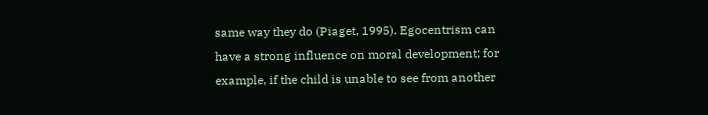same way they do (Piaget, 1995). Egocentrism can have a strong influence on moral development; for example, if the child is unable to see from another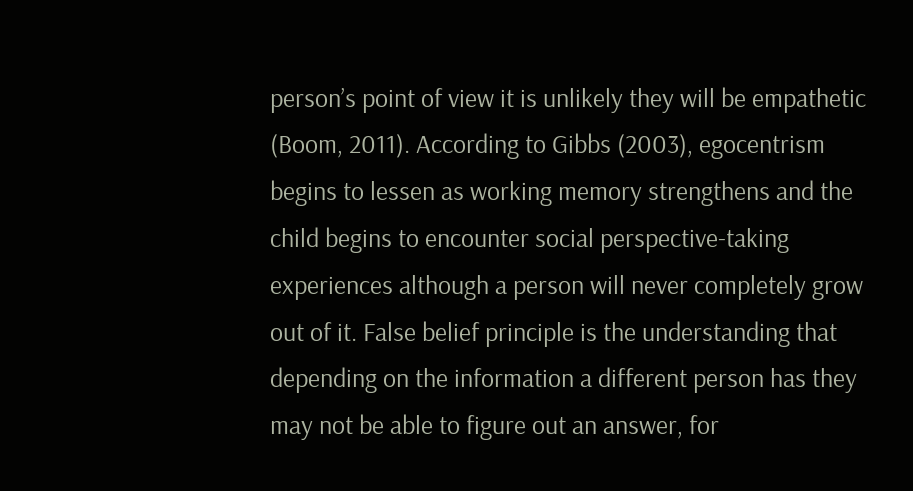person’s point of view it is unlikely they will be empathetic (Boom, 2011). According to Gibbs (2003), egocentrism begins to lessen as working memory strengthens and the child begins to encounter social perspective-taking experiences although a person will never completely grow out of it. False belief principle is the understanding that depending on the information a different person has they may not be able to figure out an answer, for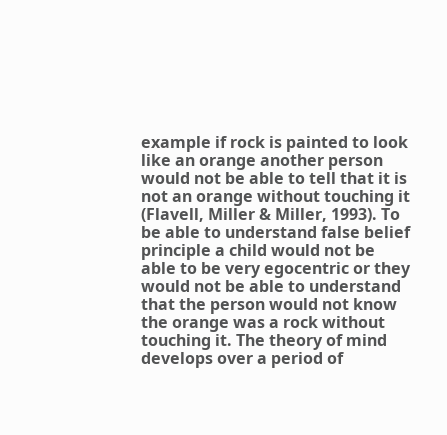example if rock is painted to look like an orange another person would not be able to tell that it is not an orange without touching it (Flavell, Miller & Miller, 1993). To be able to understand false belief principle a child would not be able to be very egocentric or they would not be able to understand that the person would not know the orange was a rock without touching it. The theory of mind develops over a period of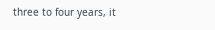three to four years, it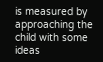is measured by approaching the child with some ideas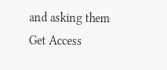and asking them
Get Access